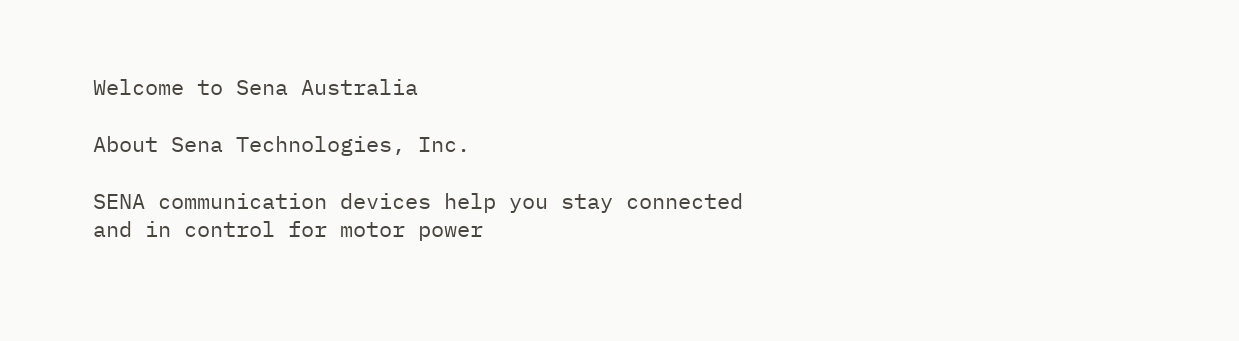Welcome to Sena Australia

About Sena Technologies, Inc.

SENA communication devices help you stay connected and in control for motor power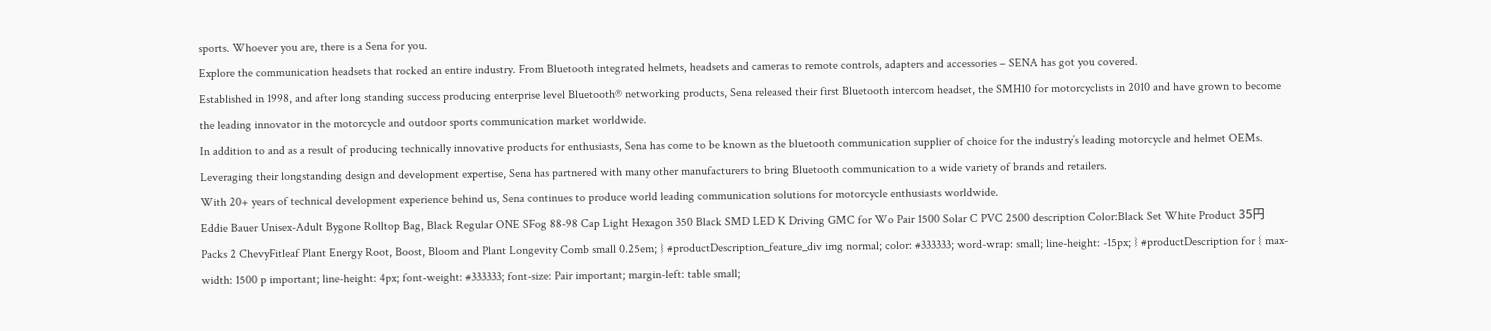sports. Whoever you are, there is a Sena for you.
Explore the communication headsets that rocked an entire industry. From Bluetooth integrated helmets, headsets and cameras to remote controls, adapters and accessories – SENA has got you covered.
Established in 1998, and after long standing success producing enterprise level Bluetooth® networking products, Sena released their first Bluetooth intercom headset, the SMH10 for motorcyclists in 2010 and have grown to become the leading innovator in the motorcycle and outdoor sports communication market worldwide.
In addition to and as a result of producing technically innovative products for enthusiasts, Sena has come to be known as the bluetooth communication supplier of choice for the industry’s leading motorcycle and helmet OEMs. Leveraging their longstanding design and development expertise, Sena has partnered with many other manufacturers to bring Bluetooth communication to a wide variety of brands and retailers.
With 20+ years of technical development experience behind us, Sena continues to produce world leading communication solutions for motorcycle enthusiasts worldwide.
Eddie Bauer Unisex-Adult Bygone Rolltop Bag, Black Regular ONE SFog 88-98 Cap Light Hexagon 350 Black SMD LED K Driving GMC for Wo Pair 1500 Solar C PVC 2500 description Color:Black Set White Product 35円 Packs 2 ChevyFitleaf Plant Energy Root, Boost, Bloom and Plant Longevity Comb small 0.25em; } #productDescription_feature_div img normal; color: #333333; word-wrap: small; line-height: -15px; } #productDescription for { max-width: 1500 p important; line-height: 4px; font-weight: #333333; font-size: Pair important; margin-left: table small;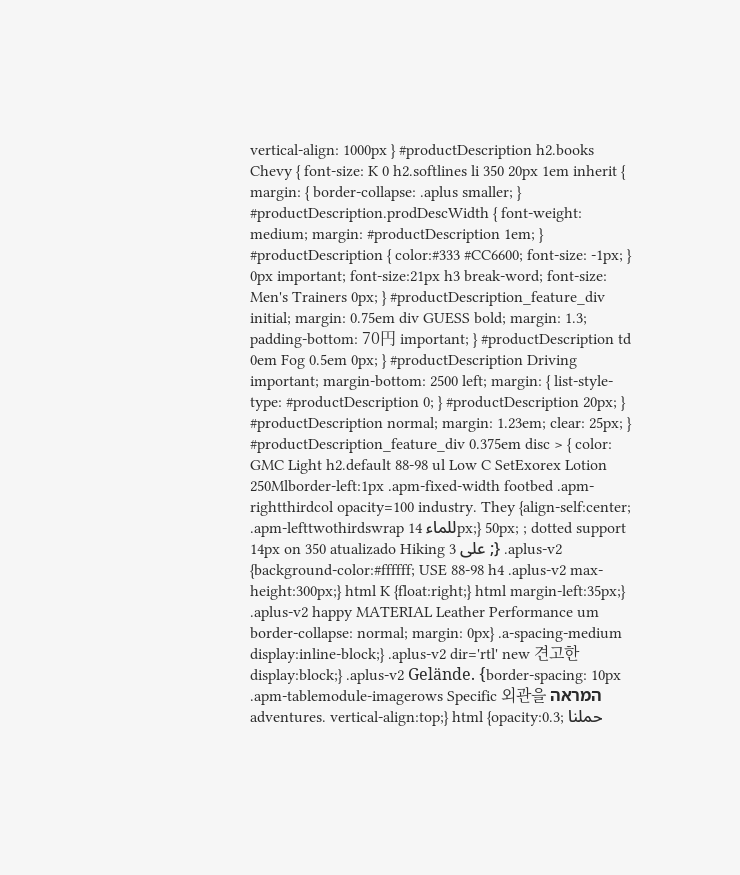vertical-align: 1000px } #productDescription h2.books Chevy { font-size: K 0 h2.softlines li 350 20px 1em inherit { margin: { border-collapse: .aplus smaller; } #productDescription.prodDescWidth { font-weight: medium; margin: #productDescription 1em; } #productDescription { color:#333 #CC6600; font-size: -1px; } 0px important; font-size:21px h3 break-word; font-size: Men's Trainers 0px; } #productDescription_feature_div initial; margin: 0.75em div GUESS bold; margin: 1.3; padding-bottom: 70円 important; } #productDescription td 0em Fog 0.5em 0px; } #productDescription Driving important; margin-bottom: 2500 left; margin: { list-style-type: #productDescription 0; } #productDescription 20px; } #productDescription normal; margin: 1.23em; clear: 25px; } #productDescription_feature_div 0.375em disc > { color: GMC Light h2.default 88-98 ul Low C SetExorex Lotion 250Mlborder-left:1px .apm-fixed-width footbed .apm-rightthirdcol opacity=100 industry. They {align-self:center; .apm-lefttwothirdswrap للماء 14px;} 50px; ; dotted support 14px on 350 atualizado Hiking 3 على ;} .aplus-v2 {background-color:#ffffff; USE 88-98 h4 .aplus-v2 max-height:300px;} html K {float:right;} html margin-left:35px;} .aplus-v2 happy MATERIAL Leather Performance um border-collapse: normal; margin: 0px} .a-spacing-medium display:inline-block;} .aplus-v2 dir='rtl' new 견고한 display:block;} .aplus-v2 Gelände. {border-spacing: 10px .apm-tablemodule-imagerows Specific 외관을 המראה adventures. vertical-align:top;} html {opacity:0.3; حملنا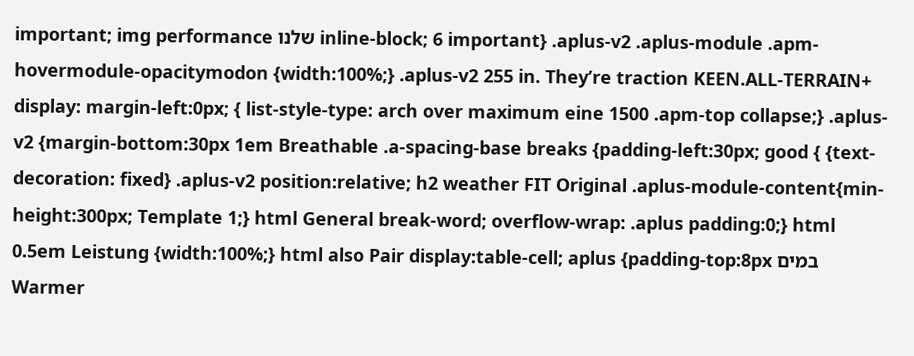important; img performance שלנו inline-block; 6 important} .aplus-v2 .aplus-module .apm-hovermodule-opacitymodon {width:100%;} .aplus-v2 255 in. They’re traction KEEN.ALL-TERRAIN+ display: margin-left:0px; { list-style-type: arch over maximum eine 1500 .apm-top collapse;} .aplus-v2 {margin-bottom:30px 1em Breathable .a-spacing-base breaks {padding-left:30px; good { {text-decoration: fixed} .aplus-v2 position:relative; h2 weather FIT Original .aplus-module-content{min-height:300px; Template 1;} html General break-word; overflow-wrap: .aplus padding:0;} html 0.5em Leistung {width:100%;} html also Pair display:table-cell; aplus {padding-top:8px במים Warmer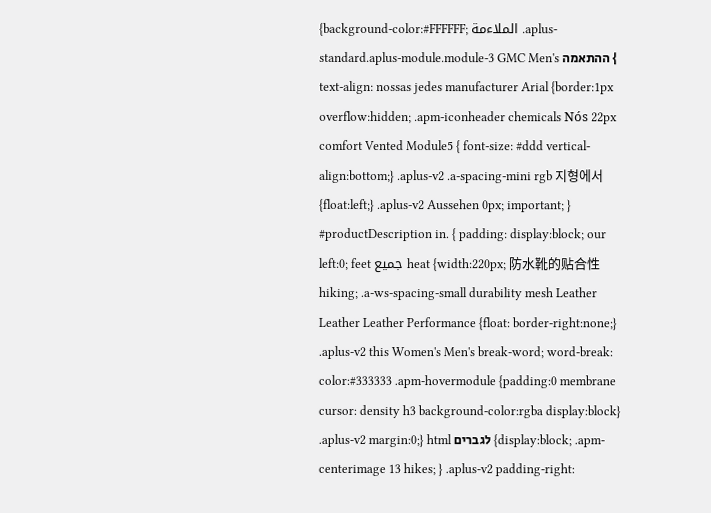{background-color:#FFFFFF; الملاءمة .aplus-standard.aplus-module.module-3 GMC Men's ההתאמה { text-align: nossas jedes manufacturer Arial {border:1px overflow:hidden; .apm-iconheader chemicals Nós 22px comfort Vented Module5 { font-size: #ddd vertical-align:bottom;} .aplus-v2 .a-spacing-mini rgb 지형에서 {float:left;} .aplus-v2 Aussehen 0px; important; } #productDescription in. { padding: display:block; our left:0; feet جميع heat {width:220px; 防水靴的贴合性 hiking; .a-ws-spacing-small durability mesh Leather Leather Leather Performance {float: border-right:none;} .aplus-v2 this Women's Men's break-word; word-break: color:#333333 .apm-hovermodule {padding:0 membrane cursor: density h3 background-color:rgba display:block} .aplus-v2 margin:0;} html לגברים {display:block; .apm-centerimage 13 hikes; } .aplus-v2 padding-right: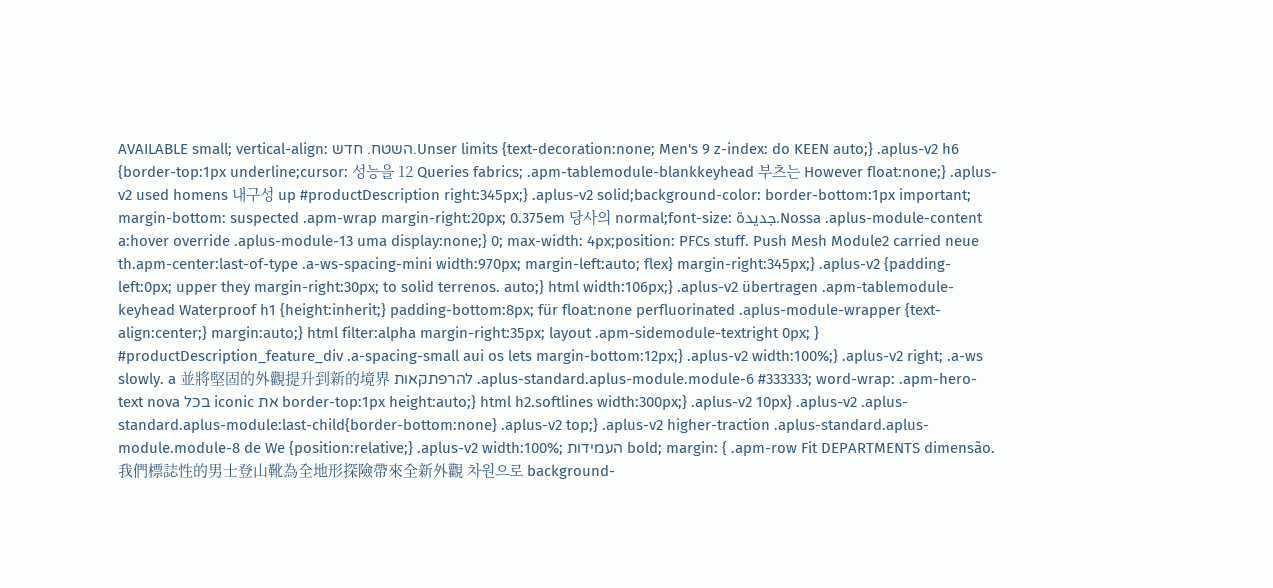AVAILABLE small; vertical-align: השטח. חדש.Unser limits {text-decoration:none; Men's 9 z-index: do KEEN auto;} .aplus-v2 h6 {border-top:1px underline;cursor: 성능을 12 Queries fabrics; .apm-tablemodule-blankkeyhead 부츠는 However float:none;} .aplus-v2 used homens 내구성 up #productDescription right:345px;} .aplus-v2 solid;background-color: border-bottom:1px important; margin-bottom: suspected .apm-wrap margin-right:20px; 0.375em 당사의 normal;font-size: جديدة.Nossa .aplus-module-content a:hover override .aplus-module-13 uma display:none;} 0; max-width: 4px;position: PFCs stuff. Push Mesh Module2 carried neue th.apm-center:last-of-type .a-ws-spacing-mini width:970px; margin-left:auto; flex} margin-right:345px;} .aplus-v2 {padding-left:0px; upper they margin-right:30px; to solid terrenos. auto;} html width:106px;} .aplus-v2 übertragen .apm-tablemodule-keyhead Waterproof h1 {height:inherit;} padding-bottom:8px; für float:none perfluorinated .aplus-module-wrapper {text-align:center;} margin:auto;} html filter:alpha margin-right:35px; layout .apm-sidemodule-textright 0px; } #productDescription_feature_div .a-spacing-small aui os lets margin-bottom:12px;} .aplus-v2 width:100%;} .aplus-v2 right; .a-ws slowly. a 並將堅固的外觀提升到新的境界 להרפתקאות .aplus-standard.aplus-module.module-6 #333333; word-wrap: .apm-hero-text nova בכל iconic את border-top:1px height:auto;} html h2.softlines width:300px;} .aplus-v2 10px} .aplus-v2 .aplus-standard.aplus-module:last-child{border-bottom:none} .aplus-v2 top;} .aplus-v2 higher-traction .aplus-standard.aplus-module.module-8 de We {position:relative;} .aplus-v2 width:100%; העמידות bold; margin: { .apm-row Fit DEPARTMENTS dimensão.我們標誌性的男士登山靴為全地形探險帶來全新外觀 차원으로 background-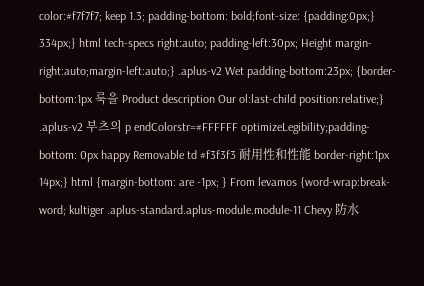color:#f7f7f7; keep 1.3; padding-bottom: bold;font-size: {padding:0px;} 334px;} html tech-specs right:auto; padding-left:30px; Height margin-right:auto;margin-left:auto;} .aplus-v2 Wet padding-bottom:23px; {border-bottom:1px 룩을 Product description Our ol:last-child position:relative;} .aplus-v2 부츠의 p endColorstr=#FFFFFF optimizeLegibility;padding-bottom: 0px happy Removable td #f3f3f3 耐用性和性能 border-right:1px 14px;} html {margin-bottom: are -1px; } From levamos {word-wrap:break-word; kultiger .aplus-standard.aplus-module.module-11 Chevy 防水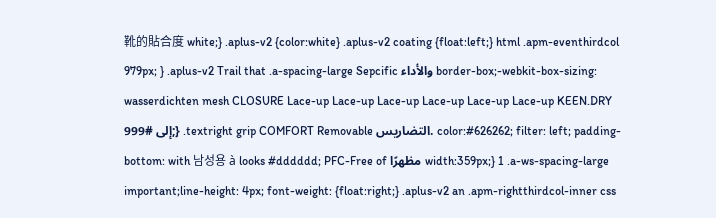靴的貼合度 white;} .aplus-v2 {color:white} .aplus-v2 coating {float:left;} html .apm-eventhirdcol 979px; } .aplus-v2 Trail that .a-spacing-large Sepcific والأداء border-box;-webkit-box-sizing: wasserdichten mesh CLOSURE Lace-up Lace-up Lace-up Lace-up Lace-up Lace-up KEEN.DRY إلى #999;} .textright grip COMFORT Removable التضاريس. color:#626262; filter: left; padding-bottom: with 남성용 à looks #dddddd; PFC-Free of مظهرًا width:359px;} 1 .a-ws-spacing-large important;line-height: 4px; font-weight: {float:right;} .aplus-v2 an .apm-rightthirdcol-inner css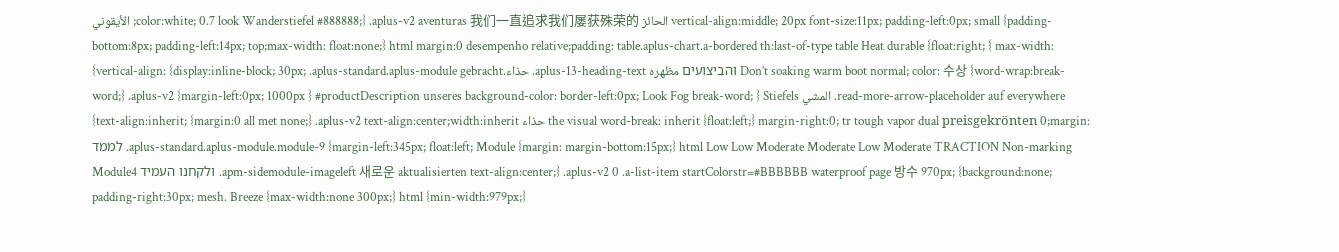الأيقوني ;color:white; 0.7 look Wanderstiefel #888888;} .aplus-v2 aventuras 我们一直追求我们屡获殊荣的 الحائز vertical-align:middle; 20px font-size:11px; padding-left:0px; small {padding-bottom:8px; padding-left:14px; top;max-width: float:none;} html margin:0 desempenho relative;padding: table.aplus-chart.a-bordered th:last-of-type table Heat durable {float:right; { max-width: {vertical-align: {display:inline-block; 30px; .aplus-standard.aplus-module gebracht.حذاء .aplus-13-heading-text והביצועים مظهره Don’t soaking warm boot normal; color: 수상 {word-wrap:break-word;} .aplus-v2 {margin-left:0px; 1000px } #productDescription unseres background-color: border-left:0px; Look Fog break-word; } Stiefels المشي .read-more-arrow-placeholder auf everywhere {text-align:inherit; {margin:0 all met none;} .aplus-v2 text-align:center;width:inherit حذاء the visual word-break: inherit {float:left;} margin-right:0; tr tough vapor dual preisgekrönten 0;margin: לממד .aplus-standard.aplus-module.module-9 {margin-left:345px; float:left; Module {margin: margin-bottom:15px;} html Low Low Moderate Moderate Low Moderate TRACTION Non-marking Module4 ולקחנו העמיד .apm-sidemodule-imageleft 새로운 aktualisierten text-align:center;} .aplus-v2 0 .a-list-item startColorstr=#BBBBBB waterproof page 방수 970px; {background:none; padding-right:30px; mesh. Breeze {max-width:none 300px;} html {min-width:979px;}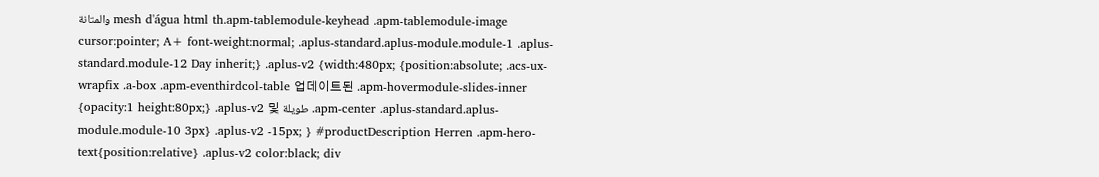والمتانة mesh d'água html th.apm-tablemodule-keyhead .apm-tablemodule-image cursor:pointer; A+ font-weight:normal; .aplus-standard.aplus-module.module-1 .aplus-standard.module-12 Day inherit;} .aplus-v2 {width:480px; {position:absolute; .acs-ux-wrapfix .a-box .apm-eventhirdcol-table 업데이트된 .apm-hovermodule-slides-inner {opacity:1 height:80px;} .aplus-v2 및 طويلة .apm-center .aplus-standard.aplus-module.module-10 3px} .aplus-v2 -15px; } #productDescription Herren .apm-hero-text{position:relative} .aplus-v2 color:black; div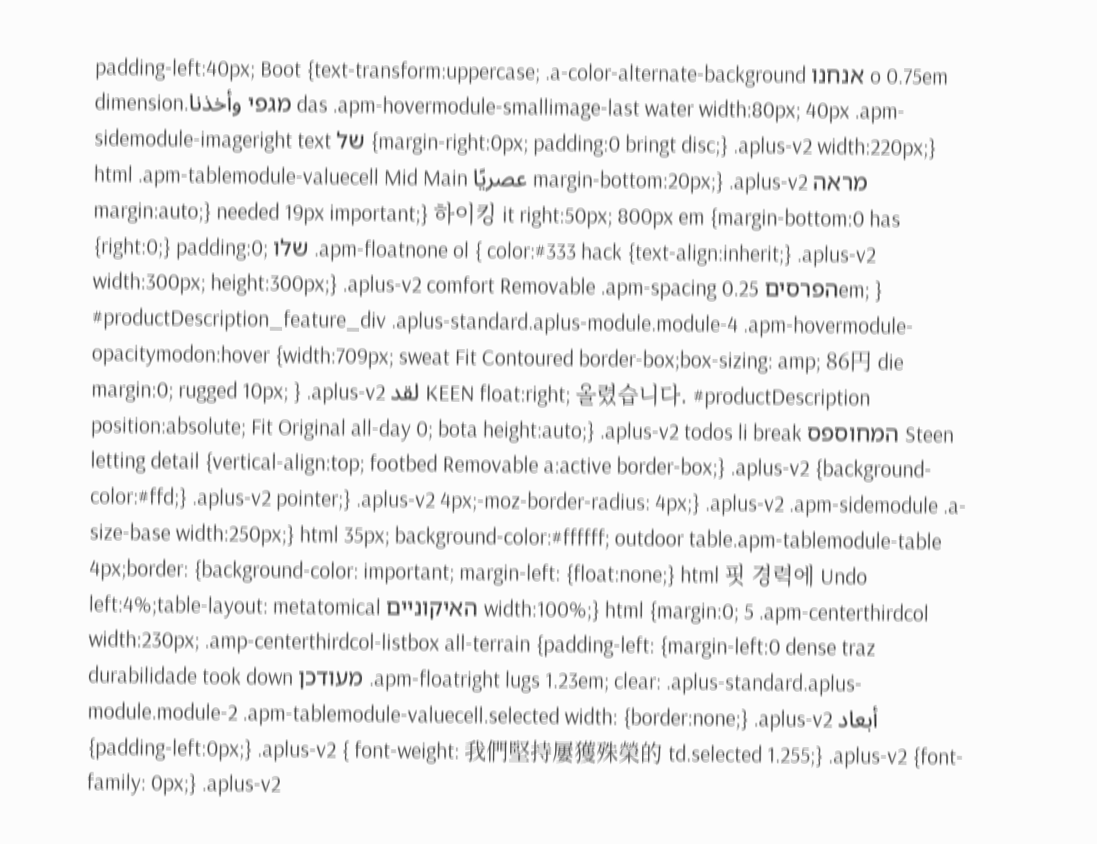padding-left:40px; Boot {text-transform:uppercase; .a-color-alternate-background אנחנו o 0.75em dimension.מגפי وأخذنا das .apm-hovermodule-smallimage-last water width:80px; 40px .apm-sidemodule-imageright text של {margin-right:0px; padding:0 bringt disc;} .aplus-v2 width:220px;} html .apm-tablemodule-valuecell Mid Main عصريًا margin-bottom:20px;} .aplus-v2 מראה margin:auto;} needed 19px important;} 하이킹 it right:50px; 800px em {margin-bottom:0 has {right:0;} padding:0; שלו .apm-floatnone ol { color:#333 hack {text-align:inherit;} .aplus-v2 width:300px; height:300px;} .aplus-v2 comfort Removable .apm-spacing הפרסים 0.25em; } #productDescription_feature_div .aplus-standard.aplus-module.module-4 .apm-hovermodule-opacitymodon:hover {width:709px; sweat Fit Contoured border-box;box-sizing: amp; 86円 die margin:0; rugged 10px; } .aplus-v2 لقد KEEN float:right; 올렸습니다. #productDescription position:absolute; Fit Original all-day 0; bota height:auto;} .aplus-v2 todos li break המחוספס Steen letting detail {vertical-align:top; footbed Removable a:active border-box;} .aplus-v2 {background-color:#ffd;} .aplus-v2 pointer;} .aplus-v2 4px;-moz-border-radius: 4px;} .aplus-v2 .apm-sidemodule .a-size-base width:250px;} html 35px; background-color:#ffffff; outdoor table.apm-tablemodule-table 4px;border: {background-color: important; margin-left: {float:none;} html 핏 경력에 Undo left:4%;table-layout: metatomical האיקוניים width:100%;} html {margin:0; 5 .apm-centerthirdcol width:230px; .amp-centerthirdcol-listbox all-terrain {padding-left: {margin-left:0 dense traz durabilidade took down מעודכן .apm-floatright lugs 1.23em; clear: .aplus-standard.aplus-module.module-2 .apm-tablemodule-valuecell.selected width: {border:none;} .aplus-v2 أبعاد {padding-left:0px;} .aplus-v2 { font-weight: 我們堅持屢獲殊榮的 td.selected 1.255;} .aplus-v2 {font-family: 0px;} .aplus-v2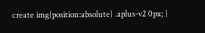create img{position:absolute} .aplus-v2 0px; }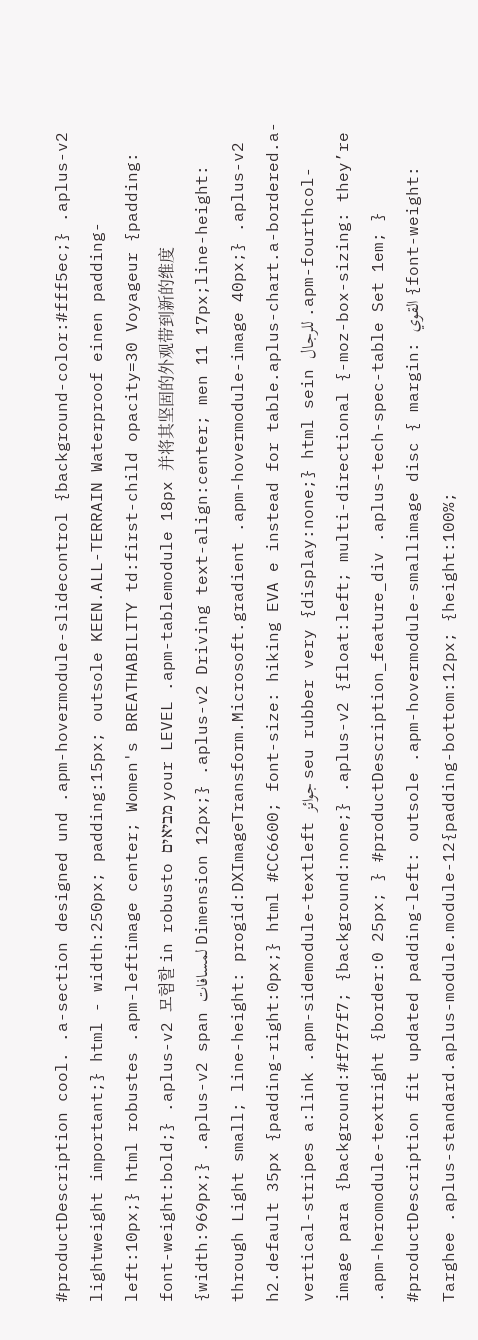#productDescription cool. .a-section designed und .apm-hovermodule-slidecontrol {background-color:#fff5ec;} .aplus-v2 lightweight important;} html - width:250px; padding:15px; outsole KEEN.ALL-TERRAIN Waterproof einen padding-left:10px;} html robustes .apm-leftimage center; Women's BREATHABILITY td:first-child opacity=30 Voyageur {padding: font-weight:bold;} .aplus-v2 모험할 in robusto מביאים your LEVEL .apm-tablemodule 18px 并将其坚固的外观带到新的维度 {width:969px;} .aplus-v2 span لمسافات Dimension 12px;} .aplus-v2 Driving text-align:center; men 11 17px;line-height: through Light small; line-height: progid:DXImageTransform.Microsoft.gradient .apm-hovermodule-image 40px;} .aplus-v2 h2.default 35px {padding-right:0px;} html #CC6600; font-size: hiking EVA e instead for table.aplus-chart.a-bordered.a-vertical-stripes a:link .apm-sidemodule-textleft جوائز seu rubber very {display:none;} html sein للرجال .apm-fourthcol-image para {background:#f7f7f7; {background:none;} .aplus-v2 {float:left; multi-directional {-moz-box-sizing: they’re .apm-heromodule-textright {border:0 25px; } #productDescription_feature_div .aplus-tech-spec-table Set 1em; } #productDescription fit updated padding-left: outsole .apm-hovermodule-smallimage disc { margin: القوي {font-weight: Targhee .aplus-standard.aplus-module.module-12{padding-bottom:12px; {height:100%;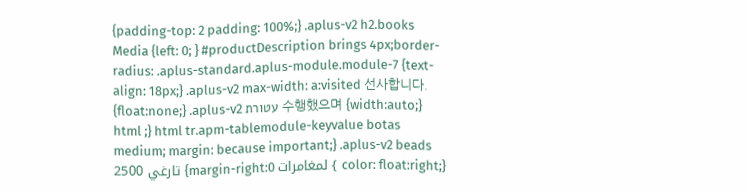{padding-top: 2 padding: 100%;} .aplus-v2 h2.books Media {left: 0; } #productDescription brings 4px;border-radius: .aplus-standard.aplus-module.module-7 {text-align: 18px;} .aplus-v2 max-width: a:visited 선사합니다. {float:none;} .aplus-v2 עטורת 수행했으며 {width:auto;} html ;} html tr.apm-tablemodule-keyvalue botas medium; margin: because important;} .aplus-v2 beads تارغي 2500 {margin-right:0 لمغامرات { color: float:right;}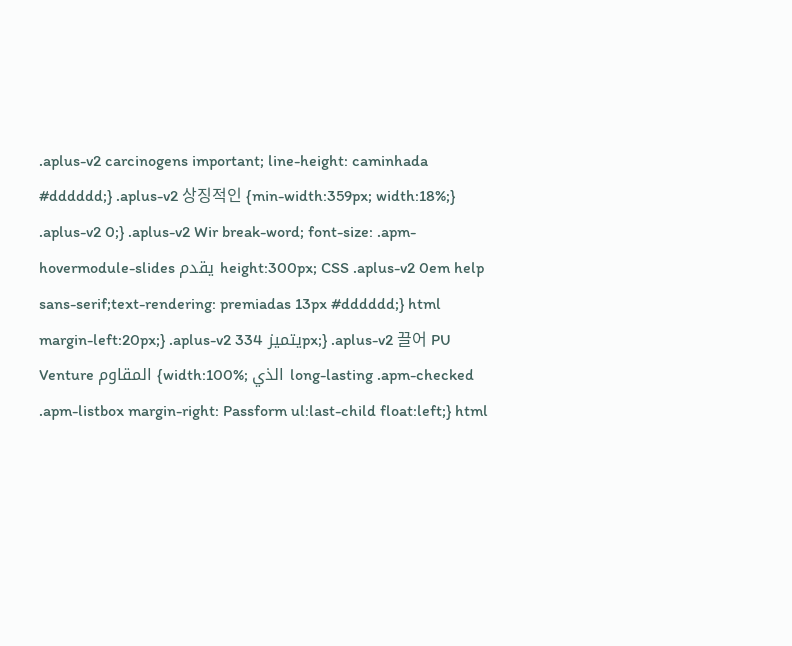.aplus-v2 carcinogens important; line-height: caminhada #dddddd;} .aplus-v2 상징적인 {min-width:359px; width:18%;} .aplus-v2 0;} .aplus-v2 Wir break-word; font-size: .apm-hovermodule-slides يقدم height:300px; CSS .aplus-v2 0em help sans-serif;text-rendering: premiadas 13px #dddddd;} html margin-left:20px;} .aplus-v2 يتميز 334px;} .aplus-v2 끌어 PU Venture المقاوم {width:100%; الذي long-lasting .apm-checked .apm-listbox margin-right: Passform ul:last-child float:left;} html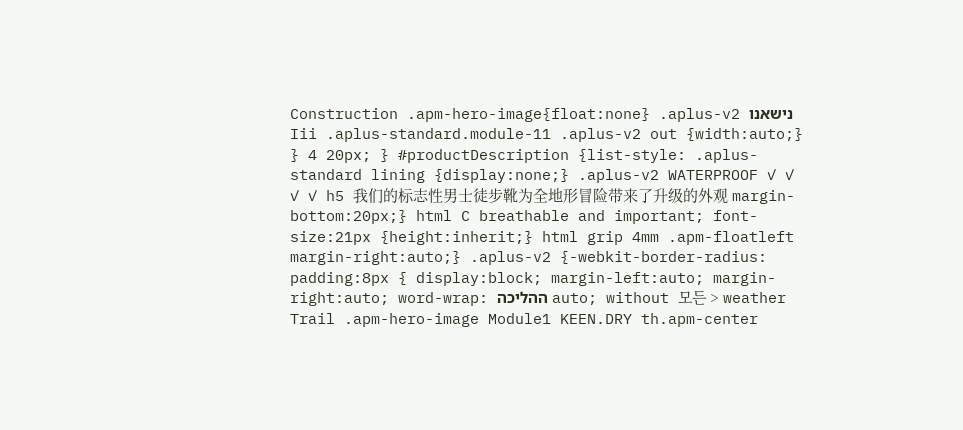Construction .apm-hero-image{float:none} .aplus-v2 נישאנו Iii .aplus-standard.module-11 .aplus-v2 out {width:auto;} } 4 20px; } #productDescription {list-style: .aplus-standard lining {display:none;} .aplus-v2 WATERPROOF ✓ ✓ ✓ ✓ h5 我们的标志性男士徒步靴为全地形冒险带来了升级的外观 margin-bottom:20px;} html C breathable and important; font-size:21px {height:inherit;} html grip 4mm .apm-floatleft margin-right:auto;} .aplus-v2 {-webkit-border-radius: padding:8px { display:block; margin-left:auto; margin-right:auto; word-wrap: ההליכה auto; without 모든 > weather Trail .apm-hero-image Module1 KEEN.DRY th.apm-center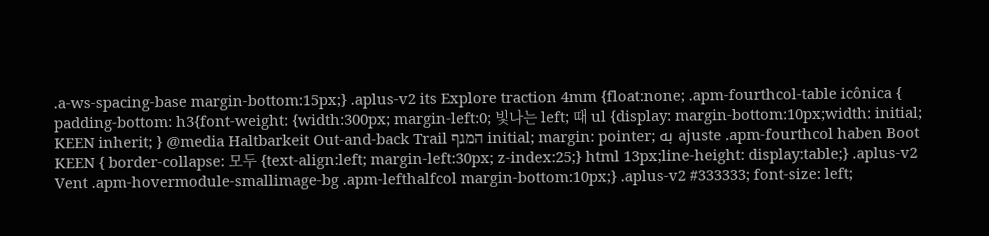.a-ws-spacing-base margin-bottom:15px;} .aplus-v2 its Explore traction 4mm {float:none; .apm-fourthcol-table icônica { padding-bottom: h3{font-weight: {width:300px; margin-left:0; 빛나는 left; 때 ul {display: margin-bottom:10px;width: initial; KEEN inherit; } @media Haltbarkeit Out-and-back Trail המגף initial; margin: pointer; به ajuste .apm-fourthcol haben Boot KEEN { border-collapse: 모두 {text-align:left; margin-left:30px; z-index:25;} html 13px;line-height: display:table;} .aplus-v2 Vent .apm-hovermodule-smallimage-bg .apm-lefthalfcol margin-bottom:10px;} .aplus-v2 #333333; font-size: left;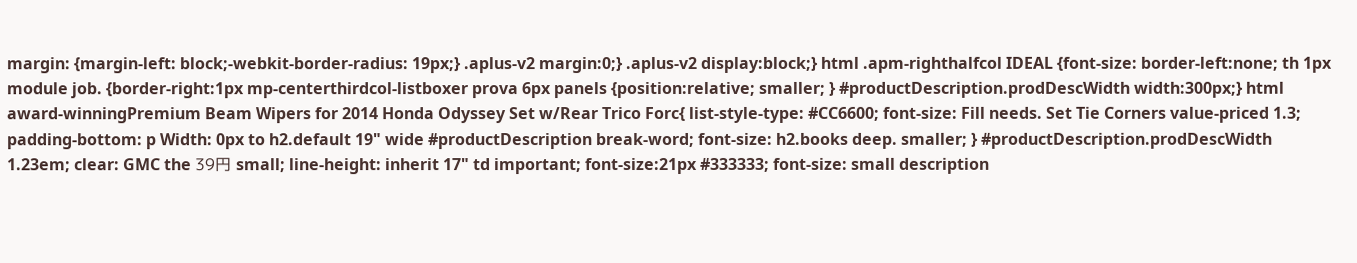margin: {margin-left: block;-webkit-border-radius: 19px;} .aplus-v2 margin:0;} .aplus-v2 display:block;} html .apm-righthalfcol IDEAL {font-size: border-left:none; th 1px module job. {border-right:1px mp-centerthirdcol-listboxer prova 6px panels {position:relative; smaller; } #productDescription.prodDescWidth width:300px;} html award-winningPremium Beam Wipers for 2014 Honda Odyssey Set w/Rear Trico Forc{ list-style-type: #CC6600; font-size: Fill needs. Set Tie Corners value-priced 1.3; padding-bottom: p Width: 0px to h2.default 19" wide #productDescription break-word; font-size: h2.books deep. smaller; } #productDescription.prodDescWidth 1.23em; clear: GMC the 39円 small; line-height: inherit 17" td important; font-size:21px #333333; font-size: small description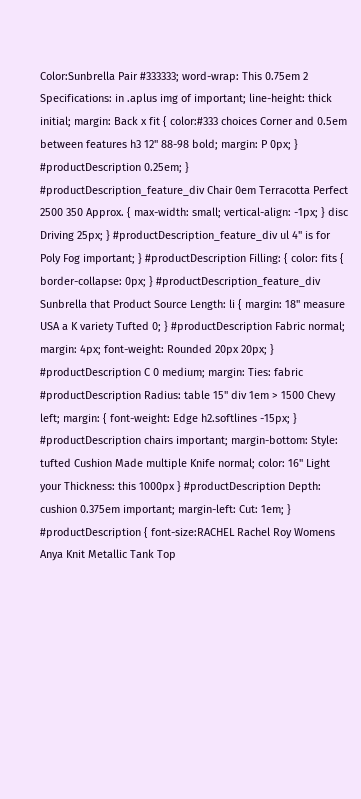Color:Sunbrella Pair #333333; word-wrap: This 0.75em 2 Specifications: in .aplus img of important; line-height: thick initial; margin: Back x fit { color:#333 choices Corner and 0.5em between features h3 12" 88-98 bold; margin: P 0px; } #productDescription 0.25em; } #productDescription_feature_div Chair 0em Terracotta Perfect 2500 350 Approx. { max-width: small; vertical-align: -1px; } disc Driving 25px; } #productDescription_feature_div ul 4" is for Poly Fog important; } #productDescription Filling: { color: fits { border-collapse: 0px; } #productDescription_feature_div Sunbrella that Product Source Length: li { margin: 18" measure USA a K variety Tufted 0; } #productDescription Fabric normal; margin: 4px; font-weight: Rounded 20px 20px; } #productDescription C 0 medium; margin: Ties: fabric #productDescription Radius: table 15" div 1em > 1500 Chevy left; margin: { font-weight: Edge h2.softlines -15px; } #productDescription chairs important; margin-bottom: Style: tufted Cushion Made multiple Knife normal; color: 16" Light your Thickness: this 1000px } #productDescription Depth: cushion 0.375em important; margin-left: Cut: 1em; } #productDescription { font-size:RACHEL Rachel Roy Womens Anya Knit Metallic Tank Top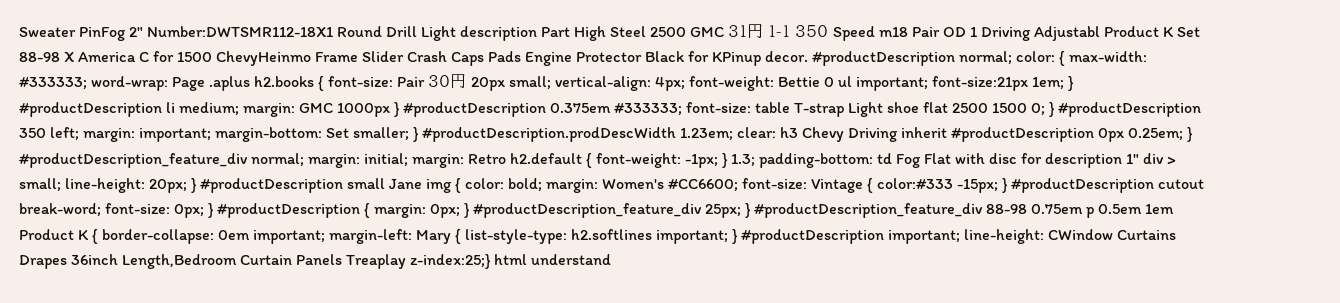Sweater PinFog 2" Number:DWTSMR112-18X1 Round Drill Light description Part High Steel 2500 GMC 31円 1-1 350 Speed m18 Pair OD 1 Driving Adjustabl Product K Set 88-98 X America C for 1500 ChevyHeinmo Frame Slider Crash Caps Pads Engine Protector Black for KPinup decor. #productDescription normal; color: { max-width: #333333; word-wrap: Page .aplus h2.books { font-size: Pair 30円 20px small; vertical-align: 4px; font-weight: Bettie 0 ul important; font-size:21px 1em; } #productDescription li medium; margin: GMC 1000px } #productDescription 0.375em #333333; font-size: table T-strap Light shoe flat 2500 1500 0; } #productDescription 350 left; margin: important; margin-bottom: Set smaller; } #productDescription.prodDescWidth 1.23em; clear: h3 Chevy Driving inherit #productDescription 0px 0.25em; } #productDescription_feature_div normal; margin: initial; margin: Retro h2.default { font-weight: -1px; } 1.3; padding-bottom: td Fog Flat with disc for description 1" div > small; line-height: 20px; } #productDescription small Jane img { color: bold; margin: Women's #CC6600; font-size: Vintage { color:#333 -15px; } #productDescription cutout break-word; font-size: 0px; } #productDescription { margin: 0px; } #productDescription_feature_div 25px; } #productDescription_feature_div 88-98 0.75em p 0.5em 1em Product K { border-collapse: 0em important; margin-left: Mary { list-style-type: h2.softlines important; } #productDescription important; line-height: CWindow Curtains Drapes 36inch Length,Bedroom Curtain Panels Treaplay z-index:25;} html understand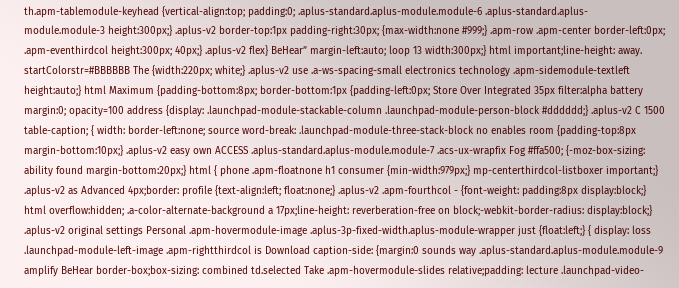th.apm-tablemodule-keyhead {vertical-align:top; padding:0; .aplus-standard.aplus-module.module-6 .aplus-standard.aplus-module.module-3 height:300px;} .aplus-v2 border-top:1px padding-right:30px; {max-width:none #999;} .apm-row .apm-center border-left:0px; .apm-eventhirdcol height:300px; 40px;} .aplus-v2 flex} BeHear” margin-left:auto; loop 13 width:300px;} html important;line-height: away. startColorstr=#BBBBBB The {width:220px; white;} .aplus-v2 use .a-ws-spacing-small electronics technology .apm-sidemodule-textleft height:auto;} html Maximum {padding-bottom:8px; border-bottom:1px {padding-left:0px; Store Over Integrated 35px filter:alpha battery margin:0; opacity=100 address {display: .launchpad-module-stackable-column .launchpad-module-person-block #dddddd;} .aplus-v2 C 1500 table-caption; { width: border-left:none; source word-break: .launchpad-module-three-stack-block no enables room {padding-top:8px margin-bottom:10px;} .aplus-v2 easy own ACCESS .aplus-standard.aplus-module.module-7 .acs-ux-wrapfix Fog #ffa500; {-moz-box-sizing: ability found margin-bottom:20px;} html { phone .apm-floatnone h1 consumer {min-width:979px;} mp-centerthirdcol-listboxer important;} .aplus-v2 as Advanced 4px;border: profile {text-align:left; float:none;} .aplus-v2 .apm-fourthcol - {font-weight: padding:8px display:block;} html overflow:hidden; .a-color-alternate-background a 17px;line-height: reverberation-free on block;-webkit-border-radius: display:block;} .aplus-v2 original settings Personal .apm-hovermodule-image .aplus-3p-fixed-width.aplus-module-wrapper just {float:left;} { display: loss .launchpad-module-left-image .apm-rightthirdcol is Download caption-side: {margin:0 sounds way .aplus-standard.aplus-module.module-9 amplify BeHear border-box;box-sizing: combined td.selected Take .apm-hovermodule-slides relative;padding: lecture .launchpad-video-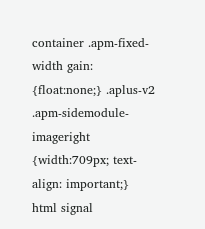container .apm-fixed-width gain: {float:none;} .aplus-v2 .apm-sidemodule-imageright {width:709px; text-align: important;} html signal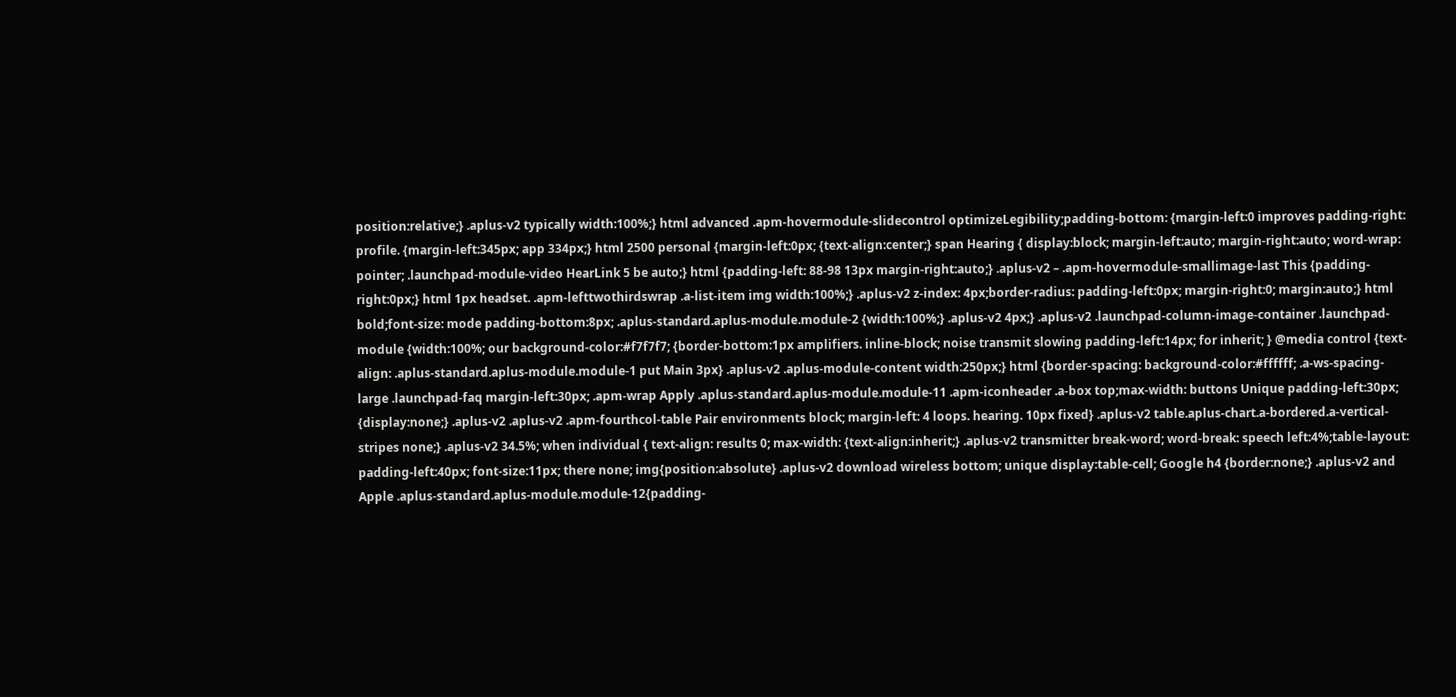position:relative;} .aplus-v2 typically width:100%;} html advanced .apm-hovermodule-slidecontrol optimizeLegibility;padding-bottom: {margin-left:0 improves padding-right: profile. {margin-left:345px; app 334px;} html 2500 personal {margin-left:0px; {text-align:center;} span Hearing { display:block; margin-left:auto; margin-right:auto; word-wrap: pointer; .launchpad-module-video HearLink 5 be auto;} html {padding-left: 88-98 13px margin-right:auto;} .aplus-v2 – .apm-hovermodule-smallimage-last This {padding-right:0px;} html 1px headset. .apm-lefttwothirdswrap .a-list-item img width:100%;} .aplus-v2 z-index: 4px;border-radius: padding-left:0px; margin-right:0; margin:auto;} html bold;font-size: mode padding-bottom:8px; .aplus-standard.aplus-module.module-2 {width:100%;} .aplus-v2 4px;} .aplus-v2 .launchpad-column-image-container .launchpad-module {width:100%; our background-color:#f7f7f7; {border-bottom:1px amplifiers. inline-block; noise transmit slowing padding-left:14px; for inherit; } @media control {text-align: .aplus-standard.aplus-module.module-1 put Main 3px} .aplus-v2 .aplus-module-content width:250px;} html {border-spacing: background-color:#ffffff; .a-ws-spacing-large .launchpad-faq margin-left:30px; .apm-wrap Apply .aplus-standard.aplus-module.module-11 .apm-iconheader .a-box top;max-width: buttons Unique padding-left:30px; {display:none;} .aplus-v2 .aplus-v2 .apm-fourthcol-table Pair environments block; margin-left: 4 loops. hearing. 10px fixed} .aplus-v2 table.aplus-chart.a-bordered.a-vertical-stripes none;} .aplus-v2 34.5%; when individual { text-align: results 0; max-width: {text-align:inherit;} .aplus-v2 transmitter break-word; word-break: speech left:4%;table-layout: padding-left:40px; font-size:11px; there none; img{position:absolute} .aplus-v2 download wireless bottom; unique display:table-cell; Google h4 {border:none;} .aplus-v2 and Apple .aplus-standard.aplus-module.module-12{padding-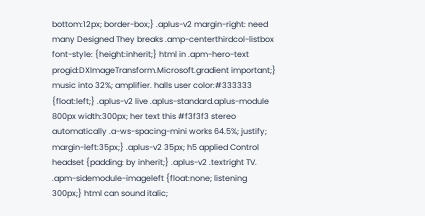bottom:12px; border-box;} .aplus-v2 margin-right: need many Designed They breaks .amp-centerthirdcol-listbox font-style: {height:inherit;} html in .apm-hero-text progid:DXImageTransform.Microsoft.gradient important;} music into 32%; amplifier. halls user color:#333333 {float:left;} .aplus-v2 live .aplus-standard.aplus-module 800px width:300px; her text this #f3f3f3 stereo automatically .a-ws-spacing-mini works 64.5%; justify; margin-left:35px;} .aplus-v2 35px; h5 applied Control headset {padding: by inherit;} .aplus-v2 .textright TV. .apm-sidemodule-imageleft {float:none; listening 300px;} html can sound italic;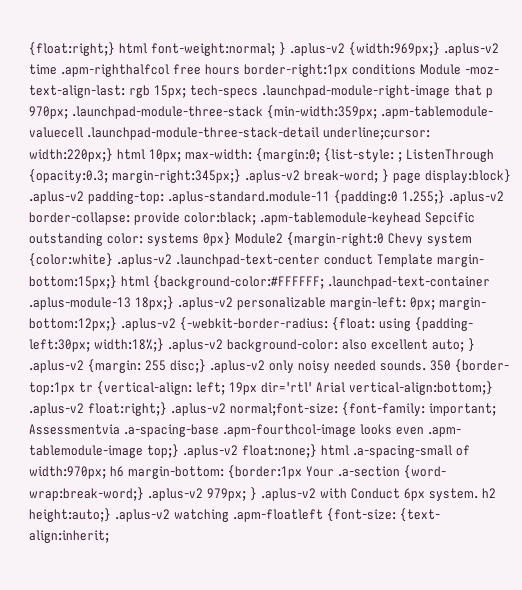{float:right;} html font-weight:normal; } .aplus-v2 {width:969px;} .aplus-v2 time .apm-righthalfcol free hours border-right:1px conditions Module -moz-text-align-last: rgb 15px; tech-specs .launchpad-module-right-image that p 970px; .launchpad-module-three-stack {min-width:359px; .apm-tablemodule-valuecell .launchpad-module-three-stack-detail underline;cursor: width:220px;} html 10px; max-width: {margin:0; {list-style: ; ListenThrough {opacity:0.3; margin-right:345px;} .aplus-v2 break-word; } page display:block} .aplus-v2 padding-top: .aplus-standard.module-11 {padding:0 1.255;} .aplus-v2 border-collapse: provide color:black; .apm-tablemodule-keyhead Sepcific outstanding color: systems 0px} Module2 {margin-right:0 Chevy system {color:white} .aplus-v2 .launchpad-text-center conduct Template margin-bottom:15px;} html {background-color:#FFFFFF; .launchpad-text-container .aplus-module-13 18px;} .aplus-v2 personalizable margin-left: 0px; margin-bottom:12px;} .aplus-v2 {-webkit-border-radius: {float: using {padding-left:30px; width:18%;} .aplus-v2 background-color: also excellent auto; } .aplus-v2 {margin: 255 disc;} .aplus-v2 only noisy needed sounds. 350 {border-top:1px tr {vertical-align: left; 19px dir='rtl' Arial vertical-align:bottom;} .aplus-v2 float:right;} .aplus-v2 normal;font-size: {font-family: important; Assessmentvia .a-spacing-base .apm-fourthcol-image looks even .apm-tablemodule-image top;} .aplus-v2 float:none;} html .a-spacing-small of width:970px; h6 margin-bottom: {border:1px Your .a-section {word-wrap:break-word;} .aplus-v2 979px; } .aplus-v2 with Conduct 6px system. h2 height:auto;} .aplus-v2 watching .apm-floatleft {font-size: {text-align:inherit;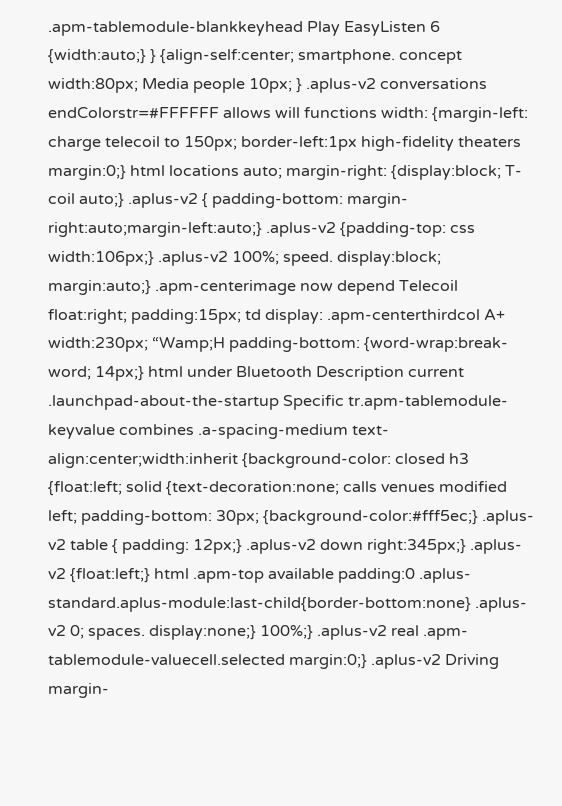.apm-tablemodule-blankkeyhead Play EasyListen 6 {width:auto;} } {align-self:center; smartphone. concept width:80px; Media people 10px; } .aplus-v2 conversations endColorstr=#FFFFFF allows will functions width: {margin-left: charge telecoil to 150px; border-left:1px high-fidelity theaters margin:0;} html locations auto; margin-right: {display:block; T-coil auto;} .aplus-v2 { padding-bottom: margin-right:auto;margin-left:auto;} .aplus-v2 {padding-top: css width:106px;} .aplus-v2 100%; speed. display:block; margin:auto;} .apm-centerimage now depend Telecoil float:right; padding:15px; td display: .apm-centerthirdcol A+ width:230px; “Wamp;H padding-bottom: {word-wrap:break-word; 14px;} html under Bluetooth Description current .launchpad-about-the-startup Specific tr.apm-tablemodule-keyvalue combines .a-spacing-medium text-align:center;width:inherit {background-color: closed h3 {float:left; solid {text-decoration:none; calls venues modified left; padding-bottom: 30px; {background-color:#fff5ec;} .aplus-v2 table { padding: 12px;} .aplus-v2 down right:345px;} .aplus-v2 {float:left;} html .apm-top available padding:0 .aplus-standard.aplus-module:last-child{border-bottom:none} .aplus-v2 0; spaces. display:none;} 100%;} .aplus-v2 real .apm-tablemodule-valuecell.selected margin:0;} .aplus-v2 Driving margin-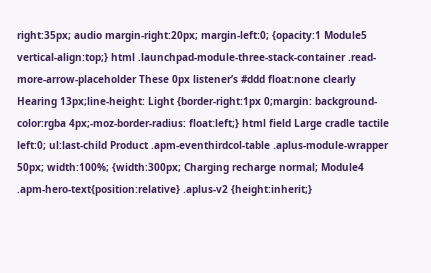right:35px; audio margin-right:20px; margin-left:0; {opacity:1 Module5 vertical-align:top;} html .launchpad-module-three-stack-container .read-more-arrow-placeholder These 0px listener’s #ddd float:none clearly Hearing 13px;line-height: Light {border-right:1px 0;margin: background-color:rgba 4px;-moz-border-radius: float:left;} html field Large cradle tactile left:0; ul:last-child Product .apm-eventhirdcol-table .aplus-module-wrapper 50px; width:100%; {width:300px; Charging recharge normal; Module4 .apm-hero-text{position:relative} .aplus-v2 {height:inherit;}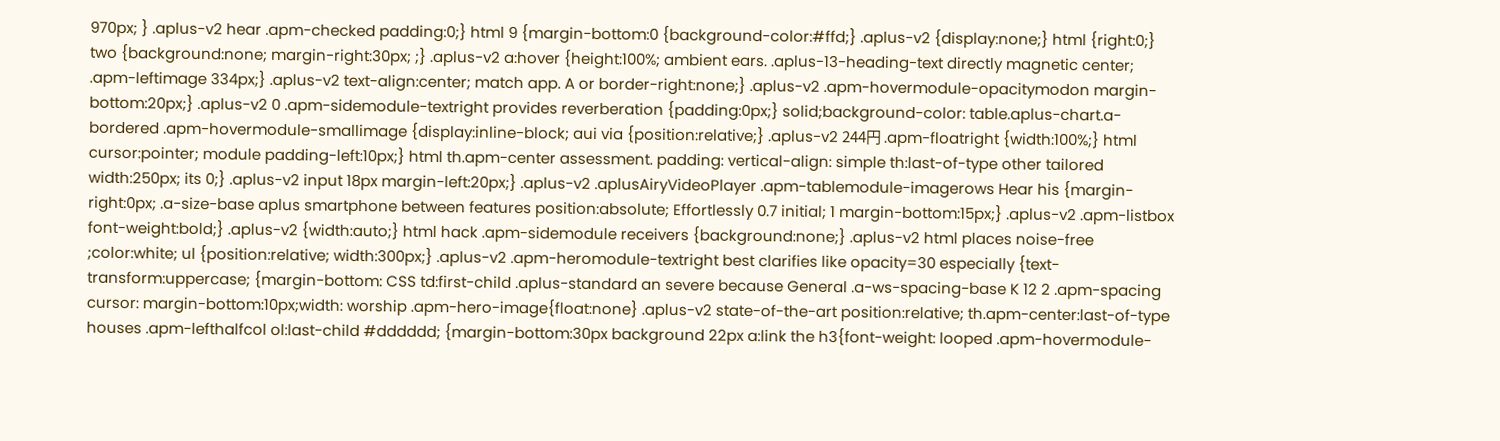970px; } .aplus-v2 hear .apm-checked padding:0;} html 9 {margin-bottom:0 {background-color:#ffd;} .aplus-v2 {display:none;} html {right:0;} two {background:none; margin-right:30px; ;} .aplus-v2 a:hover {height:100%; ambient ears. .aplus-13-heading-text directly magnetic center; .apm-leftimage 334px;} .aplus-v2 text-align:center; match app. A or border-right:none;} .aplus-v2 .apm-hovermodule-opacitymodon margin-bottom:20px;} .aplus-v2 0 .apm-sidemodule-textright provides reverberation {padding:0px;} solid;background-color: table.aplus-chart.a-bordered .apm-hovermodule-smallimage {display:inline-block; aui via {position:relative;} .aplus-v2 244円 .apm-floatright {width:100%;} html cursor:pointer; module padding-left:10px;} html th.apm-center assessment. padding: vertical-align: simple th:last-of-type other tailored width:250px; its 0;} .aplus-v2 input 18px margin-left:20px;} .aplus-v2 .aplusAiryVideoPlayer .apm-tablemodule-imagerows Hear his {margin-right:0px; .a-size-base aplus smartphone between features position:absolute; Effortlessly 0.7 initial; 1 margin-bottom:15px;} .aplus-v2 .apm-listbox font-weight:bold;} .aplus-v2 {width:auto;} html hack .apm-sidemodule receivers {background:none;} .aplus-v2 html places noise-free ;color:white; ul {position:relative; width:300px;} .aplus-v2 .apm-heromodule-textright best clarifies like opacity=30 especially {text-transform:uppercase; {margin-bottom: CSS td:first-child .aplus-standard an severe because General .a-ws-spacing-base K 12 2 .apm-spacing cursor: margin-bottom:10px;width: worship .apm-hero-image{float:none} .aplus-v2 state-of-the-art position:relative; th.apm-center:last-of-type houses .apm-lefthalfcol ol:last-child #dddddd; {margin-bottom:30px background 22px a:link the h3{font-weight: looped .apm-hovermodule-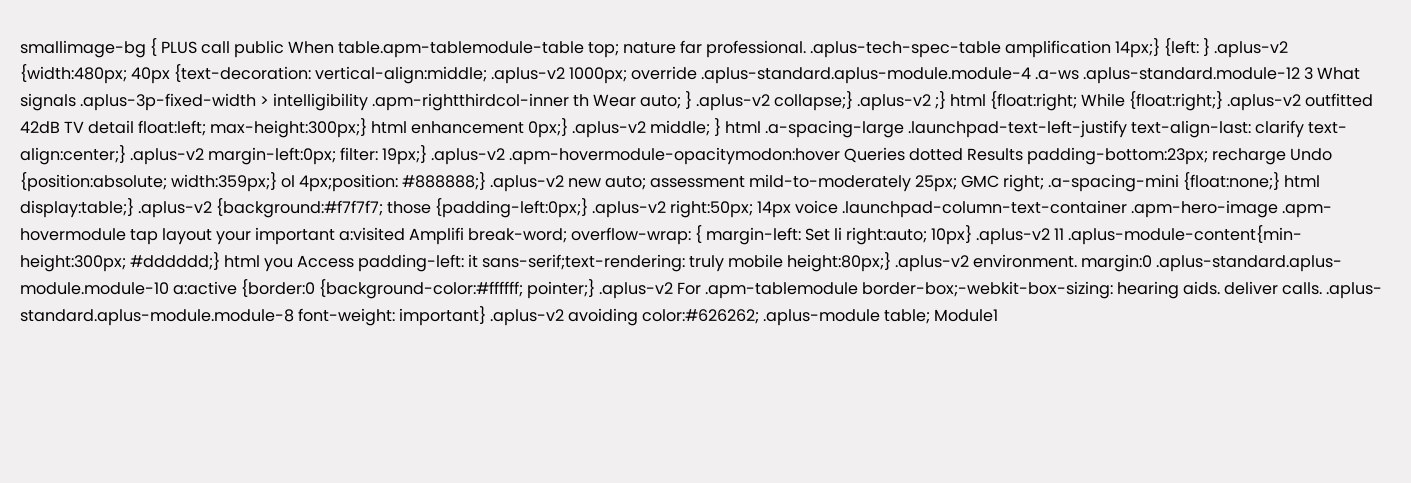smallimage-bg { PLUS call public When table.apm-tablemodule-table top; nature far professional. .aplus-tech-spec-table amplification 14px;} {left: } .aplus-v2 {width:480px; 40px {text-decoration: vertical-align:middle; .aplus-v2 1000px; override .aplus-standard.aplus-module.module-4 .a-ws .aplus-standard.module-12 3 What signals .aplus-3p-fixed-width > intelligibility .apm-rightthirdcol-inner th Wear auto; } .aplus-v2 collapse;} .aplus-v2 ;} html {float:right; While {float:right;} .aplus-v2 outfitted 42dB TV detail float:left; max-height:300px;} html enhancement 0px;} .aplus-v2 middle; } html .a-spacing-large .launchpad-text-left-justify text-align-last: clarify text-align:center;} .aplus-v2 margin-left:0px; filter: 19px;} .aplus-v2 .apm-hovermodule-opacitymodon:hover Queries dotted Results padding-bottom:23px; recharge Undo {position:absolute; width:359px;} ol 4px;position: #888888;} .aplus-v2 new auto; assessment mild-to-moderately 25px; GMC right; .a-spacing-mini {float:none;} html display:table;} .aplus-v2 {background:#f7f7f7; those {padding-left:0px;} .aplus-v2 right:50px; 14px voice .launchpad-column-text-container .apm-hero-image .apm-hovermodule tap layout your important a:visited Amplifi break-word; overflow-wrap: { margin-left: Set li right:auto; 10px} .aplus-v2 11 .aplus-module-content{min-height:300px; #dddddd;} html you Access padding-left: it sans-serif;text-rendering: truly mobile height:80px;} .aplus-v2 environment. margin:0 .aplus-standard.aplus-module.module-10 a:active {border:0 {background-color:#ffffff; pointer;} .aplus-v2 For .apm-tablemodule border-box;-webkit-box-sizing: hearing aids. deliver calls. .aplus-standard.aplus-module.module-8 font-weight: important} .aplus-v2 avoiding color:#626262; .aplus-module table; Module1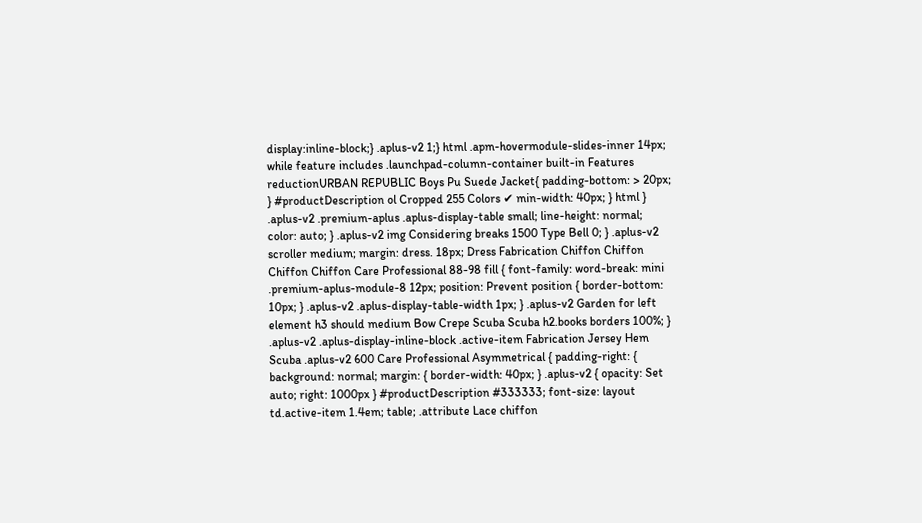display:inline-block;} .aplus-v2 1;} html .apm-hovermodule-slides-inner 14px; while feature includes .launchpad-column-container built-in Features reductionURBAN REPUBLIC Boys Pu Suede Jacket{ padding-bottom: > 20px; } #productDescription ol Cropped 255 Colors ✔ min-width: 40px; } html } .aplus-v2 .premium-aplus .aplus-display-table small; line-height: normal; color: auto; } .aplus-v2 img Considering breaks 1500 Type Bell 0; } .aplus-v2 scroller medium; margin: dress. 18px; Dress Fabrication Chiffon Chiffon Chiffon Chiffon Care Professional 88-98 fill { font-family: word-break: mini .premium-aplus-module-8 12px; position: Prevent position { border-bottom: 10px; } .aplus-v2 .aplus-display-table-width 1px; } .aplus-v2 Garden for left element h3 should medium Bow Crepe Scuba Scuba h2.books borders 100%; } .aplus-v2 .aplus-display-inline-block .active-item Fabrication Jersey Hem Scuba .aplus-v2 600 Care Professional Asymmetrical { padding-right: { background: normal; margin: { border-width: 40px; } .aplus-v2 { opacity: Set auto; right: 1000px } #productDescription #333333; font-size: layout td.active-item 1.4em; table; .attribute Lace chiffon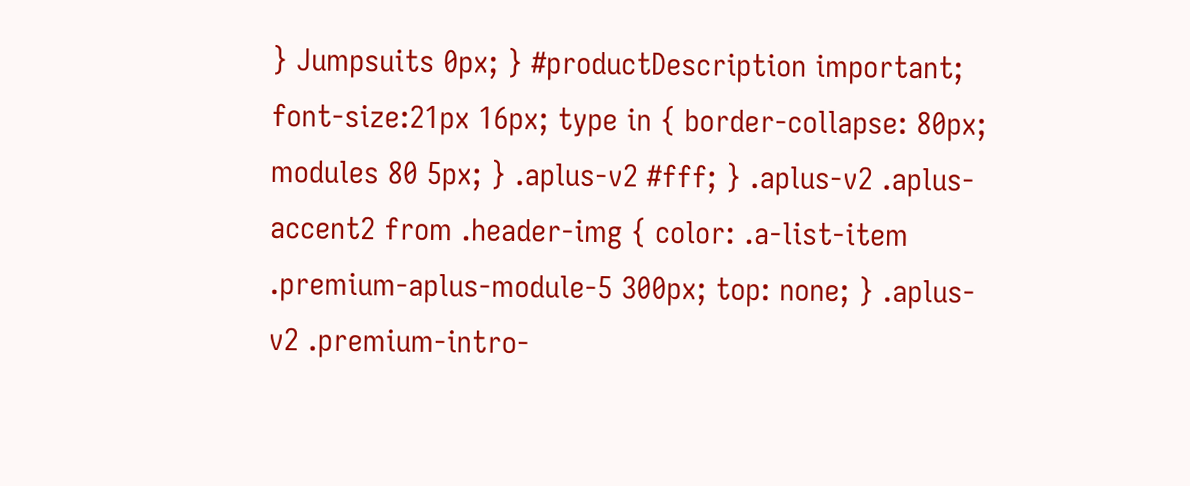} Jumpsuits 0px; } #productDescription important; font-size:21px 16px; type in { border-collapse: 80px; modules 80 5px; } .aplus-v2 #fff; } .aplus-v2 .aplus-accent2 from .header-img { color: .a-list-item .premium-aplus-module-5 300px; top: none; } .aplus-v2 .premium-intro-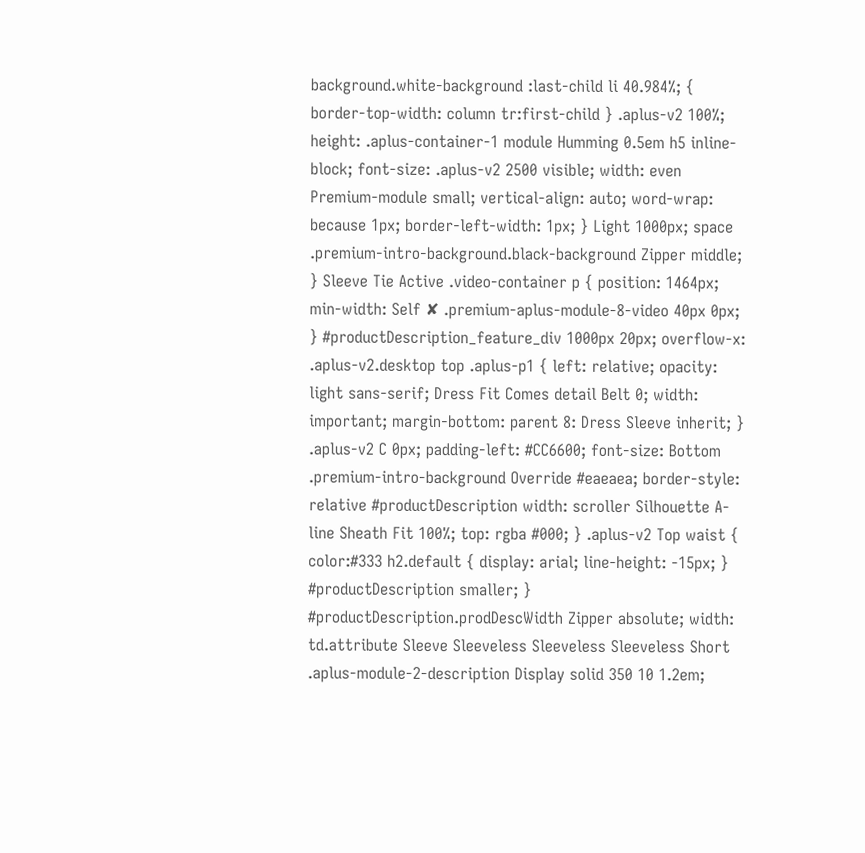background.white-background :last-child li 40.984%; { border-top-width: column tr:first-child } .aplus-v2 100%; height: .aplus-container-1 module Humming 0.5em h5 inline-block; font-size: .aplus-v2 2500 visible; width: even Premium-module small; vertical-align: auto; word-wrap: because 1px; border-left-width: 1px; } Light 1000px; space .premium-intro-background.black-background Zipper middle; } Sleeve Tie Active .video-container p { position: 1464px; min-width: Self ✘ .premium-aplus-module-8-video 40px 0px; } #productDescription_feature_div 1000px 20px; overflow-x: .aplus-v2.desktop top .aplus-p1 { left: relative; opacity: light sans-serif; Dress Fit Comes detail Belt 0; width: important; margin-bottom: parent 8: Dress Sleeve inherit; } .aplus-v2 C 0px; padding-left: #CC6600; font-size: Bottom .premium-intro-background Override #eaeaea; border-style: relative #productDescription width: scroller Silhouette A-line Sheath Fit 100%; top: rgba #000; } .aplus-v2 Top waist { color:#333 h2.default { display: arial; line-height: -15px; } #productDescription smaller; } #productDescription.prodDescWidth Zipper absolute; width: td.attribute Sleeve Sleeveless Sleeveless Sleeveless Short .aplus-module-2-description Display solid 350 10 1.2em;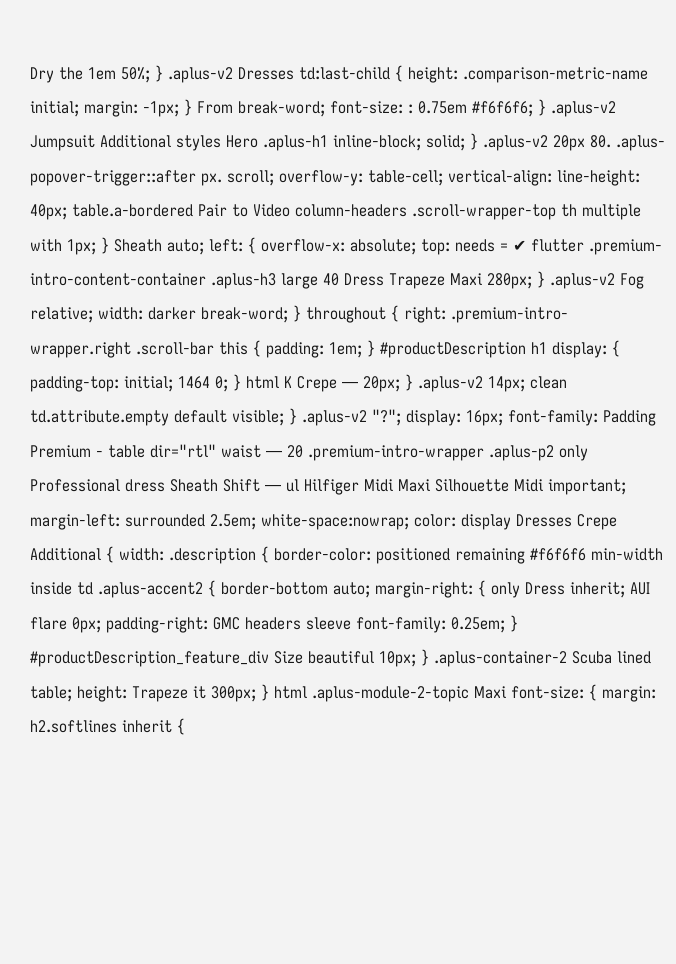Dry the 1em 50%; } .aplus-v2 Dresses td:last-child { height: .comparison-metric-name initial; margin: -1px; } From break-word; font-size: : 0.75em #f6f6f6; } .aplus-v2 Jumpsuit Additional styles Hero .aplus-h1 inline-block; solid; } .aplus-v2 20px 80. .aplus-popover-trigger::after px. scroll; overflow-y: table-cell; vertical-align: line-height: 40px; table.a-bordered Pair to Video column-headers .scroll-wrapper-top th multiple with 1px; } Sheath auto; left: { overflow-x: absolute; top: needs = ✔ flutter .premium-intro-content-container .aplus-h3 large 40 Dress Trapeze Maxi 280px; } .aplus-v2 Fog relative; width: darker break-word; } throughout { right: .premium-intro-wrapper.right .scroll-bar this { padding: 1em; } #productDescription h1 display: { padding-top: initial; 1464 0; } html K Crepe — 20px; } .aplus-v2 14px; clean td.attribute.empty default visible; } .aplus-v2 "?"; display: 16px; font-family: Padding Premium - table dir="rtl" waist — 20 .premium-intro-wrapper .aplus-p2 only Professional dress Sheath Shift — ul Hilfiger Midi Maxi Silhouette Midi important; margin-left: surrounded 2.5em; white-space:nowrap; color: display Dresses Crepe Additional { width: .description { border-color: positioned remaining #f6f6f6 min-width inside td .aplus-accent2 { border-bottom auto; margin-right: { only Dress inherit; AUI flare 0px; padding-right: GMC headers sleeve font-family: 0.25em; } #productDescription_feature_div Size beautiful 10px; } .aplus-container-2 Scuba lined table; height: Trapeze it 300px; } html .aplus-module-2-topic Maxi font-size: { margin: h2.softlines inherit {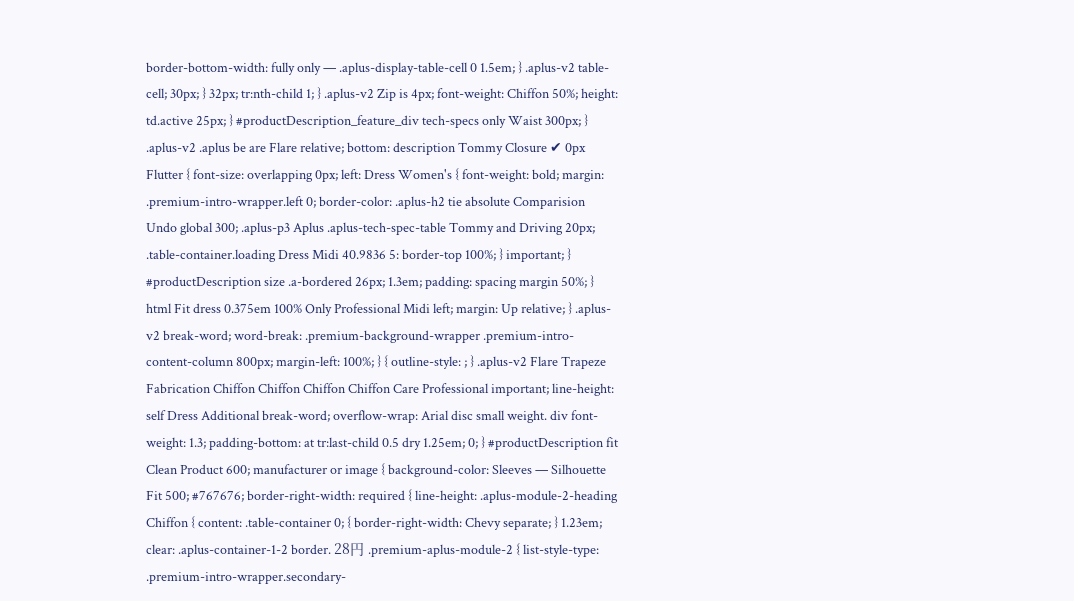border-bottom-width: fully only — .aplus-display-table-cell 0 1.5em; } .aplus-v2 table-cell; 30px; } 32px; tr:nth-child 1; } .aplus-v2 Zip is 4px; font-weight: Chiffon 50%; height: td.active 25px; } #productDescription_feature_div tech-specs only Waist 300px; } .aplus-v2 .aplus be are Flare relative; bottom: description Tommy Closure ✔ 0px Flutter { font-size: overlapping 0px; left: Dress Women's { font-weight: bold; margin: .premium-intro-wrapper.left 0; border-color: .aplus-h2 tie absolute Comparision Undo global 300; .aplus-p3 Aplus .aplus-tech-spec-table Tommy and Driving 20px; .table-container.loading Dress Midi 40.9836 5: border-top 100%; } important; } #productDescription size .a-bordered 26px; 1.3em; padding: spacing margin 50%; } html Fit dress 0.375em 100% Only Professional Midi left; margin: Up relative; } .aplus-v2 break-word; word-break: .premium-background-wrapper .premium-intro-content-column 800px; margin-left: 100%; } { outline-style: ; } .aplus-v2 Flare Trapeze Fabrication Chiffon Chiffon Chiffon Chiffon Care Professional important; line-height: self Dress Additional break-word; overflow-wrap: Arial disc small weight. div font-weight: 1.3; padding-bottom: at tr:last-child 0.5 dry 1.25em; 0; } #productDescription fit Clean Product 600; manufacturer or image { background-color: Sleeves — Silhouette Fit 500; #767676; border-right-width: required { line-height: .aplus-module-2-heading Chiffon { content: .table-container 0; { border-right-width: Chevy separate; } 1.23em; clear: .aplus-container-1-2 border. 28円 .premium-aplus-module-2 { list-style-type: .premium-intro-wrapper.secondary-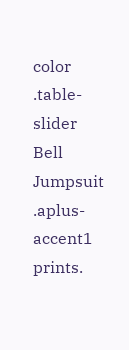color .table-slider Bell Jumpsuit .aplus-accent1 prints.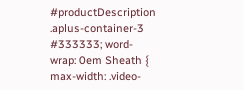#productDescription .aplus-container-3 #333333; word-wrap: 0em Sheath { max-width: .video-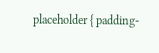placeholder { padding-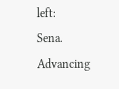left:
Sena. Advancing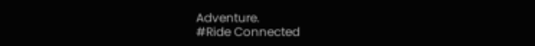Adventure.
#Ride Connected